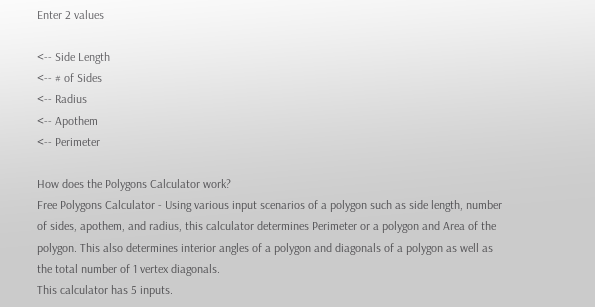Enter 2 values

<-- Side Length
<-- # of Sides
<-- Radius
<-- Apothem
<-- Perimeter

How does the Polygons Calculator work?
Free Polygons Calculator - Using various input scenarios of a polygon such as side length, number of sides, apothem, and radius, this calculator determines Perimeter or a polygon and Area of the polygon. This also determines interior angles of a polygon and diagonals of a polygon as well as the total number of 1 vertex diagonals.
This calculator has 5 inputs.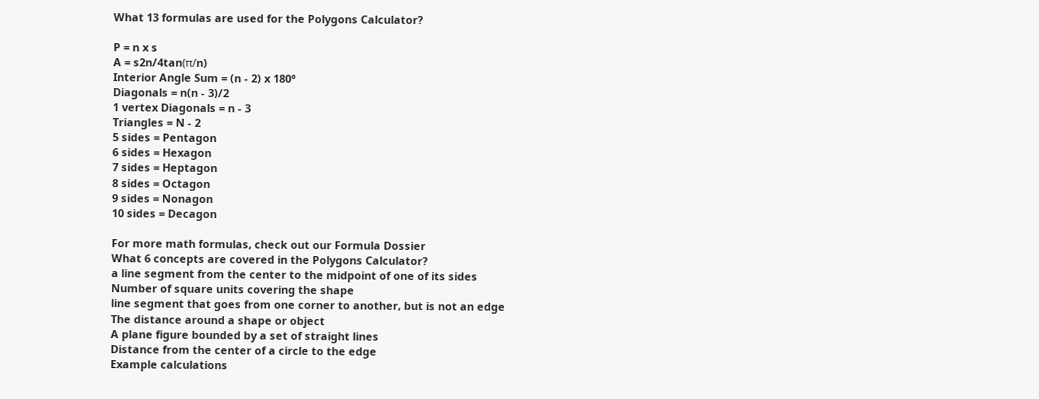What 13 formulas are used for the Polygons Calculator?

P = n x s
A = s2n/4tan(π/n)
Interior Angle Sum = (n - 2) x 180°
Diagonals = n(n - 3)/2
1 vertex Diagonals = n - 3
Triangles = N - 2
5 sides = Pentagon
6 sides = Hexagon
7 sides = Heptagon
8 sides = Octagon
9 sides = Nonagon
10 sides = Decagon

For more math formulas, check out our Formula Dossier
What 6 concepts are covered in the Polygons Calculator?
a line segment from the center to the midpoint of one of its sides
Number of square units covering the shape
line segment that goes from one corner to another, but is not an edge
The distance around a shape or object
A plane figure bounded by a set of straight lines
Distance from the center of a circle to the edge
Example calculations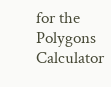for the Polygons Calculator